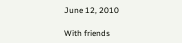June 12, 2010

With friends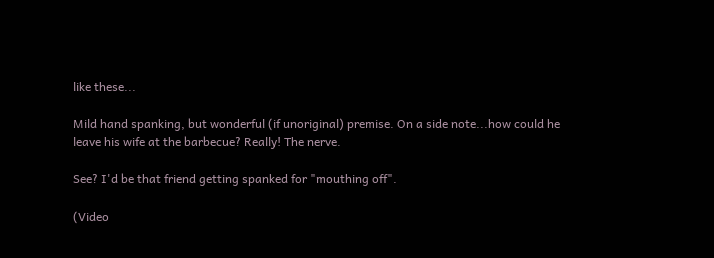like these...

Mild hand spanking, but wonderful (if unoriginal) premise. On a side note...how could he leave his wife at the barbecue? Really! The nerve.

See? I'd be that friend getting spanked for "mouthing off".

(Video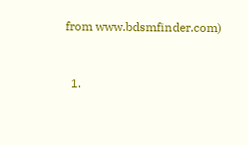from www.bdsmfinder.com)


  1.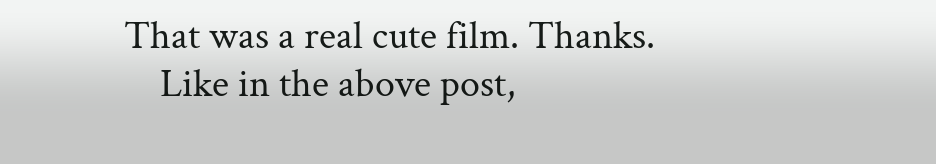That was a real cute film. Thanks.
    Like in the above post,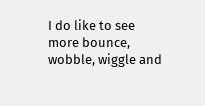I do like to see more bounce, wobble, wiggle and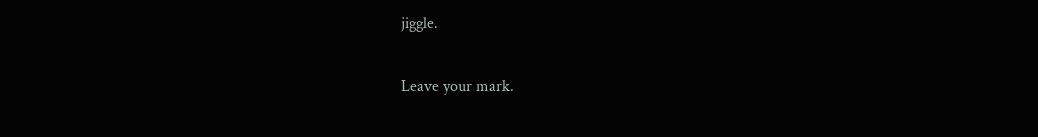jiggle.


Leave your mark.